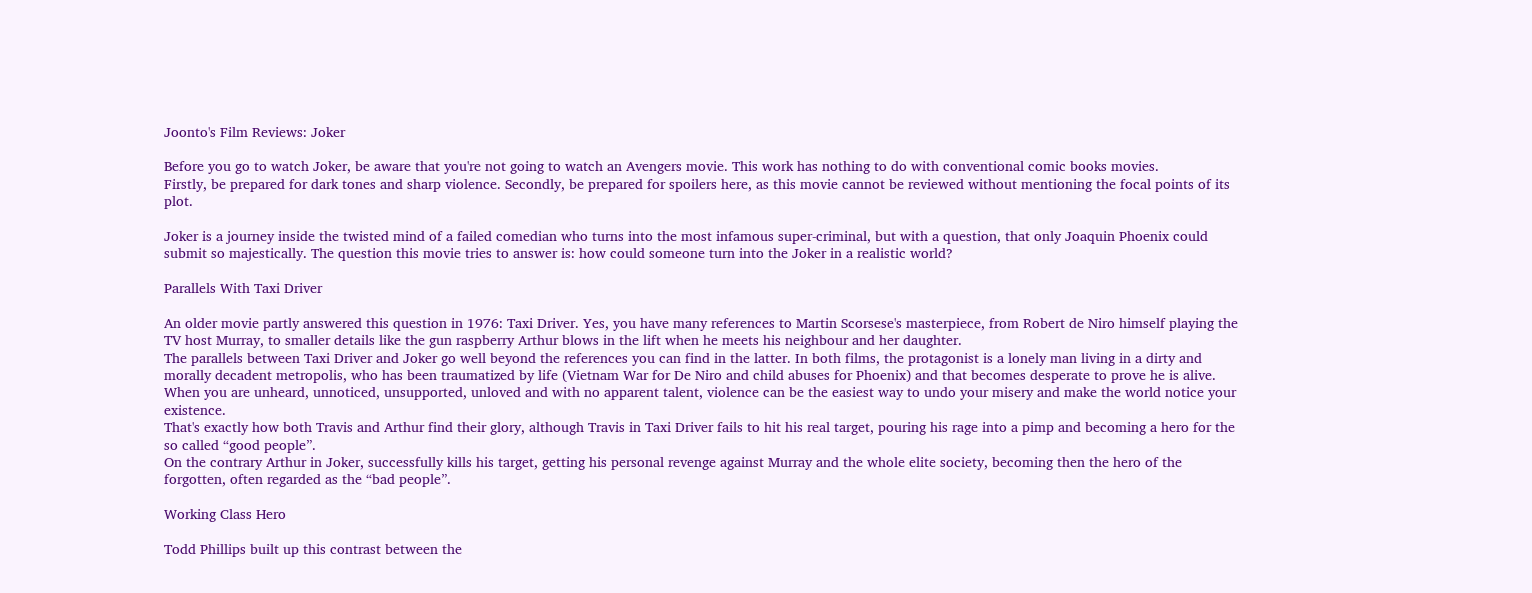Joonto's Film Reviews: Joker

Before you go to watch Joker, be aware that you're not going to watch an Avengers movie. This work has nothing to do with conventional comic books movies.
Firstly, be prepared for dark tones and sharp violence. Secondly, be prepared for spoilers here, as this movie cannot be reviewed without mentioning the focal points of its plot.

Joker is a journey inside the twisted mind of a failed comedian who turns into the most infamous super-criminal, but with a question, that only Joaquin Phoenix could submit so majestically. The question this movie tries to answer is: how could someone turn into the Joker in a realistic world?

Parallels With Taxi Driver

An older movie partly answered this question in 1976: Taxi Driver. Yes, you have many references to Martin Scorsese's masterpiece, from Robert de Niro himself playing the TV host Murray, to smaller details like the gun raspberry Arthur blows in the lift when he meets his neighbour and her daughter.
The parallels between Taxi Driver and Joker go well beyond the references you can find in the latter. In both films, the protagonist is a lonely man living in a dirty and morally decadent metropolis, who has been traumatized by life (Vietnam War for De Niro and child abuses for Phoenix) and that becomes desperate to prove he is alive.
When you are unheard, unnoticed, unsupported, unloved and with no apparent talent, violence can be the easiest way to undo your misery and make the world notice your existence.
That's exactly how both Travis and Arthur find their glory, although Travis in Taxi Driver fails to hit his real target, pouring his rage into a pimp and becoming a hero for the so called “good people”.
On the contrary Arthur in Joker, successfully kills his target, getting his personal revenge against Murray and the whole elite society, becoming then the hero of the forgotten, often regarded as the “bad people”.

Working Class Hero

Todd Phillips built up this contrast between the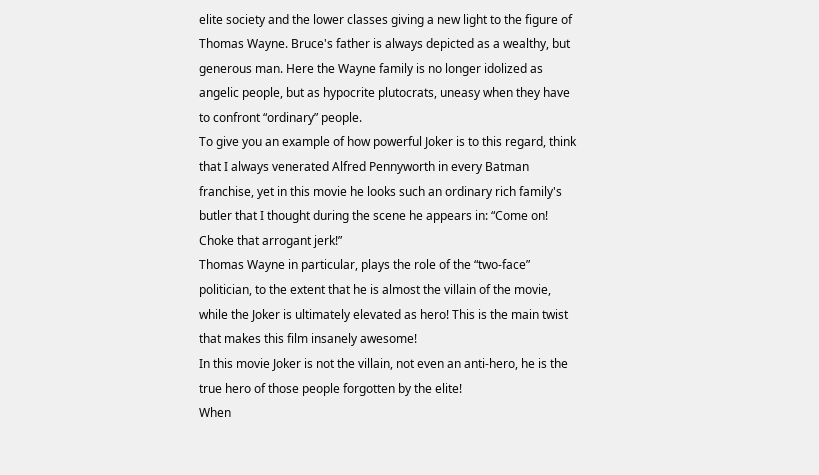elite society and the lower classes giving a new light to the figure of Thomas Wayne. Bruce's father is always depicted as a wealthy, but generous man. Here the Wayne family is no longer idolized as angelic people, but as hypocrite plutocrats, uneasy when they have to confront “ordinary” people.
To give you an example of how powerful Joker is to this regard, think that I always venerated Alfred Pennyworth in every Batman franchise, yet in this movie he looks such an ordinary rich family's butler that I thought during the scene he appears in: “Come on! Choke that arrogant jerk!”
Thomas Wayne in particular, plays the role of the “two-face” politician, to the extent that he is almost the villain of the movie, while the Joker is ultimately elevated as hero! This is the main twist that makes this film insanely awesome!
In this movie Joker is not the villain, not even an anti-hero, he is the true hero of those people forgotten by the elite!
When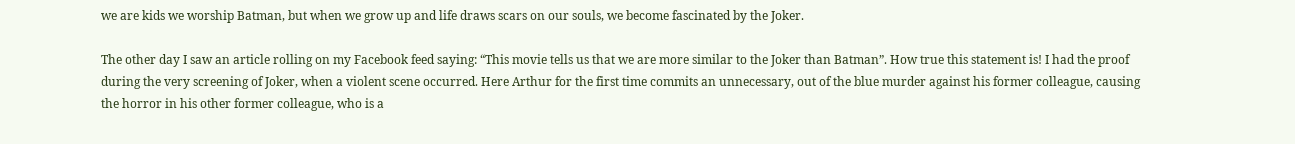we are kids we worship Batman, but when we grow up and life draws scars on our souls, we become fascinated by the Joker.

The other day I saw an article rolling on my Facebook feed saying: “This movie tells us that we are more similar to the Joker than Batman”. How true this statement is! I had the proof during the very screening of Joker, when a violent scene occurred. Here Arthur for the first time commits an unnecessary, out of the blue murder against his former colleague, causing the horror in his other former colleague, who is a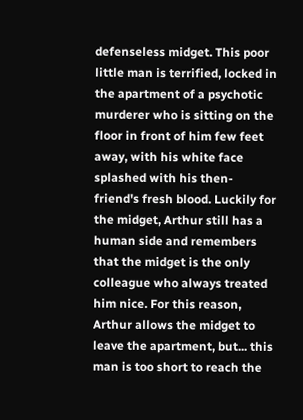defenseless midget. This poor little man is terrified, locked in the apartment of a psychotic murderer who is sitting on the floor in front of him few feet away, with his white face splashed with his then-friend's fresh blood. Luckily for the midget, Arthur still has a human side and remembers that the midget is the only colleague who always treated him nice. For this reason, Arthur allows the midget to leave the apartment, but... this man is too short to reach the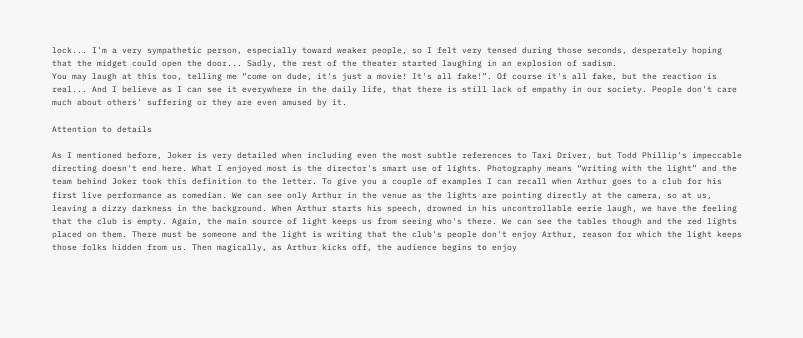lock... I'm a very sympathetic person, especially toward weaker people, so I felt very tensed during those seconds, desperately hoping that the midget could open the door... Sadly, the rest of the theater started laughing in an explosion of sadism.
You may laugh at this too, telling me “come on dude, it's just a movie! It's all fake!”. Of course it's all fake, but the reaction is real... And I believe as I can see it everywhere in the daily life, that there is still lack of empathy in our society. People don't care much about others' suffering or they are even amused by it.

Attention to details

As I mentioned before, Joker is very detailed when including even the most subtle references to Taxi Driver, but Todd Phillip's impeccable directing doesn't end here. What I enjoyed most is the director's smart use of lights. Photography means “writing with the light” and the team behind Joker took this definition to the letter. To give you a couple of examples I can recall when Arthur goes to a club for his first live performance as comedian. We can see only Arthur in the venue as the lights are pointing directly at the camera, so at us, leaving a dizzy darkness in the background. When Arthur starts his speech, drowned in his uncontrollable eerie laugh, we have the feeling that the club is empty. Again, the main source of light keeps us from seeing who's there. We can see the tables though and the red lights placed on them. There must be someone and the light is writing that the club's people don't enjoy Arthur, reason for which the light keeps those folks hidden from us. Then magically, as Arthur kicks off, the audience begins to enjoy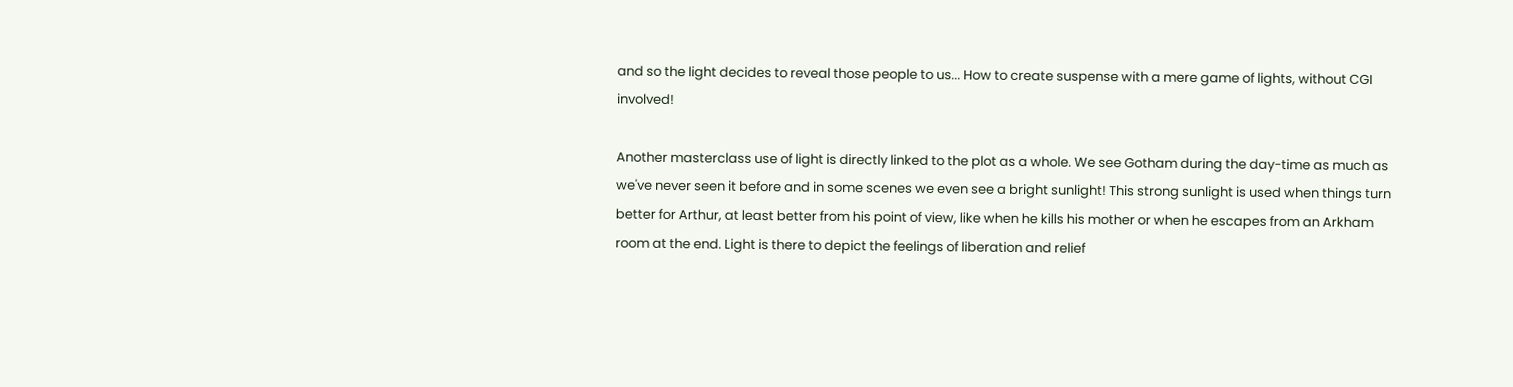and so the light decides to reveal those people to us... How to create suspense with a mere game of lights, without CGI involved!

Another masterclass use of light is directly linked to the plot as a whole. We see Gotham during the day-time as much as we've never seen it before and in some scenes we even see a bright sunlight! This strong sunlight is used when things turn better for Arthur, at least better from his point of view, like when he kills his mother or when he escapes from an Arkham room at the end. Light is there to depict the feelings of liberation and relief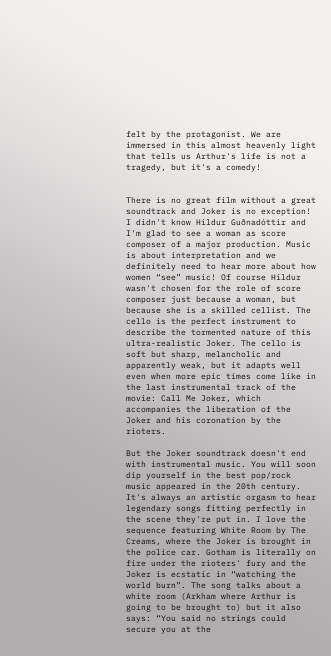felt by the protagonist. We are immersed in this almost heavenly light that tells us Arthur's life is not a tragedy, but it's a comedy!


There is no great film without a great soundtrack and Joker is no exception!
I didn't know Hildur Guðnadóttir and I'm glad to see a woman as score composer of a major production. Music is about interpretation and we definitely need to hear more about how women “see” music! Of course Hildur wasn't chosen for the role of score composer just because a woman, but because she is a skilled cellist. The cello is the perfect instrument to describe the tormented nature of this ultra-realistic Joker. The cello is soft but sharp, melancholic and apparently weak, but it adapts well even when more epic times come like in the last instrumental track of the movie: Call Me Joker, which accompanies the liberation of the Joker and his coronation by the rioters.

But the Joker soundtrack doesn't end with instrumental music. You will soon dip yourself in the best pop/rock music appeared in the 20th century. It's always an artistic orgasm to hear legendary songs fitting perfectly in the scene they're put in. I love the sequence featuring White Room by The Creams, where the Joker is brought in the police car. Gotham is literally on fire under the rioters' fury and the Joker is ecstatic in “watching the world burn”. The song talks about a white room (Arkham where Arthur is going to be brought to) but it also says: “You said no strings could secure you at the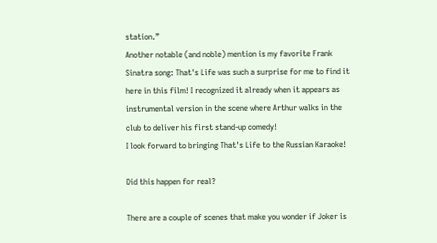station.”
Another notable (and noble) mention is my favorite Frank Sinatra song: That's Life was such a surprise for me to find it here in this film! I recognized it already when it appears as instrumental version in the scene where Arthur walks in the club to deliver his first stand-up comedy!
I look forward to bringing That's Life to the Russian Karaoke!

Did this happen for real?

There are a couple of scenes that make you wonder if Joker is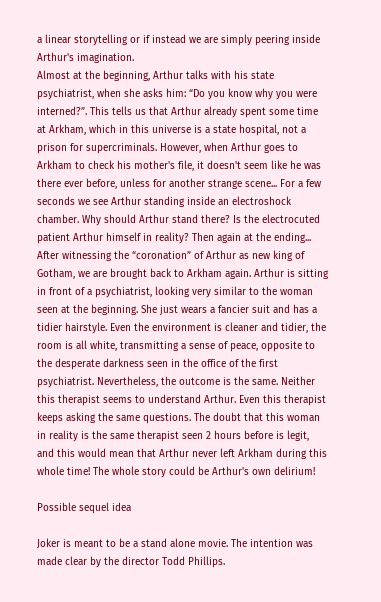a linear storytelling or if instead we are simply peering inside Arthur's imagination.
Almost at the beginning, Arthur talks with his state psychiatrist, when she asks him: “Do you know why you were interned?”. This tells us that Arthur already spent some time at Arkham, which in this universe is a state hospital, not a prison for supercriminals. However, when Arthur goes to Arkham to check his mother's file, it doesn't seem like he was there ever before, unless for another strange scene... For a few seconds we see Arthur standing inside an electroshock chamber. Why should Arthur stand there? Is the electrocuted patient Arthur himself in reality? Then again at the ending... After witnessing the “coronation” of Arthur as new king of Gotham, we are brought back to Arkham again. Arthur is sitting in front of a psychiatrist, looking very similar to the woman seen at the beginning. She just wears a fancier suit and has a tidier hairstyle. Even the environment is cleaner and tidier, the room is all white, transmitting a sense of peace, opposite to the desperate darkness seen in the office of the first psychiatrist. Nevertheless, the outcome is the same. Neither this therapist seems to understand Arthur. Even this therapist keeps asking the same questions. The doubt that this woman in reality is the same therapist seen 2 hours before is legit, and this would mean that Arthur never left Arkham during this whole time! The whole story could be Arthur's own delirium!

Possible sequel idea

Joker is meant to be a stand alone movie. The intention was made clear by the director Todd Phillips.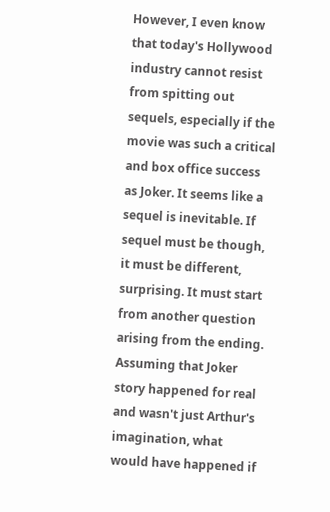However, I even know that today's Hollywood industry cannot resist from spitting out sequels, especially if the movie was such a critical and box office success as Joker. It seems like a sequel is inevitable. If sequel must be though, it must be different, surprising. It must start from another question arising from the ending. Assuming that Joker story happened for real and wasn't just Arthur's imagination, what would have happened if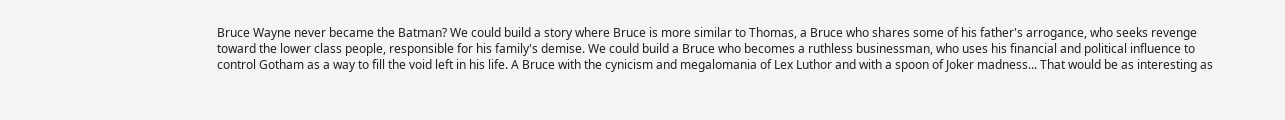Bruce Wayne never became the Batman? We could build a story where Bruce is more similar to Thomas, a Bruce who shares some of his father's arrogance, who seeks revenge toward the lower class people, responsible for his family's demise. We could build a Bruce who becomes a ruthless businessman, who uses his financial and political influence to control Gotham as a way to fill the void left in his life. A Bruce with the cynicism and megalomania of Lex Luthor and with a spoon of Joker madness... That would be as interesting as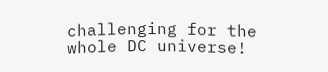challenging for the whole DC universe!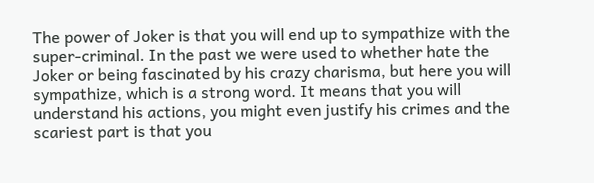The power of Joker is that you will end up to sympathize with the super-criminal. In the past we were used to whether hate the Joker or being fascinated by his crazy charisma, but here you will sympathize, which is a strong word. It means that you will understand his actions, you might even justify his crimes and the scariest part is that you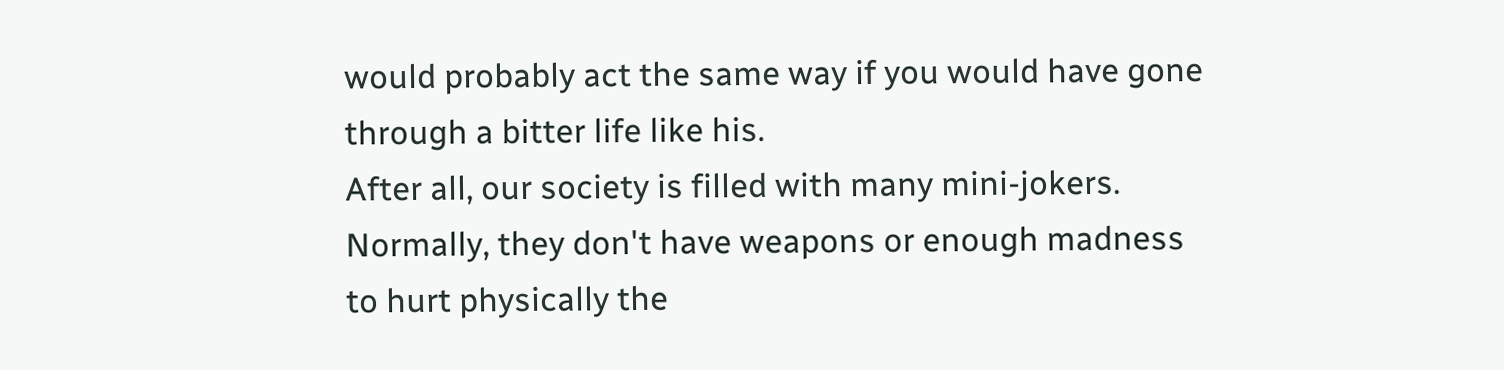would probably act the same way if you would have gone through a bitter life like his.
After all, our society is filled with many mini-jokers. Normally, they don't have weapons or enough madness to hurt physically the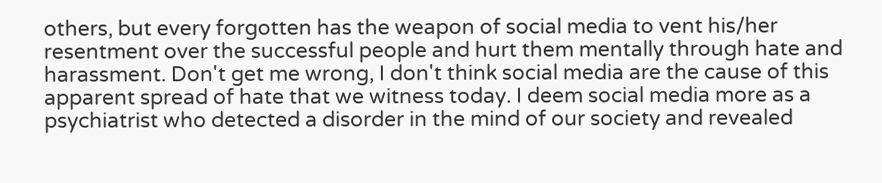others, but every forgotten has the weapon of social media to vent his/her resentment over the successful people and hurt them mentally through hate and harassment. Don't get me wrong, I don't think social media are the cause of this apparent spread of hate that we witness today. I deem social media more as a psychiatrist who detected a disorder in the mind of our society and revealed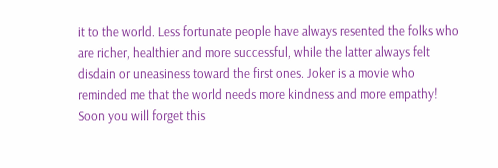it to the world. Less fortunate people have always resented the folks who are richer, healthier and more successful, while the latter always felt disdain or uneasiness toward the first ones. Joker is a movie who reminded me that the world needs more kindness and more empathy!
Soon you will forget this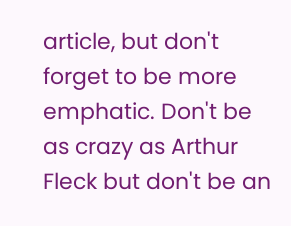article, but don't forget to be more emphatic. Don't be as crazy as Arthur Fleck but don't be an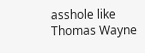asshole like Thomas Wayne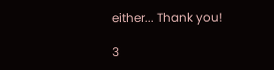either... Thank you!

3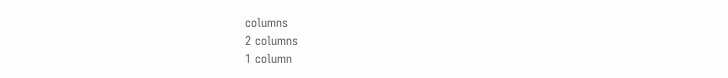columns
2 columns
1 column